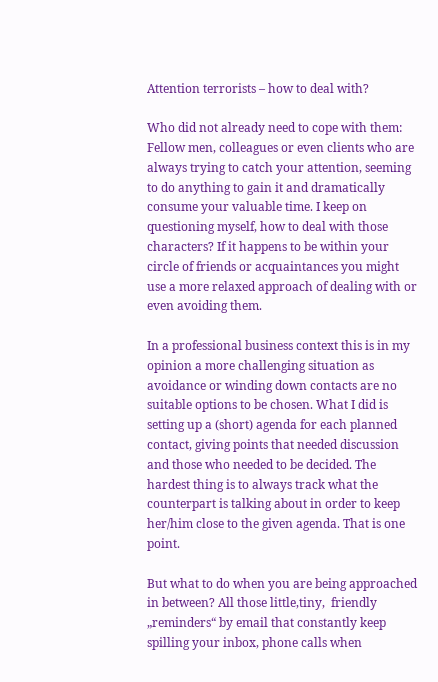Attention terrorists – how to deal with?

Who did not already need to cope with them: Fellow men, colleagues or even clients who are always trying to catch your attention, seeming to do anything to gain it and dramatically consume your valuable time. I keep on questioning myself, how to deal with those characters? If it happens to be within your circle of friends or acquaintances you might use a more relaxed approach of dealing with or even avoiding them.

In a professional business context this is in my opinion a more challenging situation as avoidance or winding down contacts are no suitable options to be chosen. What I did is setting up a (short) agenda for each planned contact, giving points that needed discussion and those who needed to be decided. The hardest thing is to always track what the counterpart is talking about in order to keep her/him close to the given agenda. That is one point.

But what to do when you are being approached in between? All those little,tiny,  friendly „reminders“ by email that constantly keep spilling your inbox, phone calls when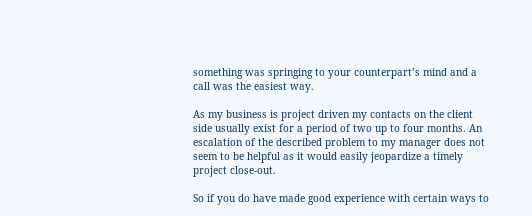something was springing to your counterpart’s mind and a call was the easiest way.

As my business is project driven my contacts on the client side usually exist for a period of two up to four months. An escalation of the described problem to my manager does not seem to be helpful as it would easily jeopardize a timely project close-out.

So if you do have made good experience with certain ways to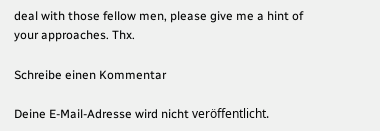deal with those fellow men, please give me a hint of your approaches. Thx.

Schreibe einen Kommentar

Deine E-Mail-Adresse wird nicht veröffentlicht.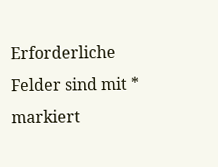Erforderliche Felder sind mit * markiert